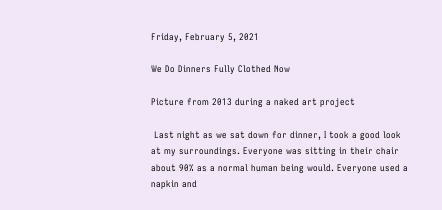Friday, February 5, 2021

We Do Dinners Fully Clothed Now

Picture from 2013 during a naked art project

 Last night as we sat down for dinner, I took a good look at my surroundings. Everyone was sitting in their chair about 90% as a normal human being would. Everyone used a napkin and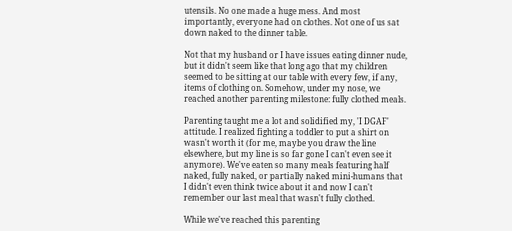utensils. No one made a huge mess. And most importantly, everyone had on clothes. Not one of us sat down naked to the dinner table.

Not that my husband or I have issues eating dinner nude, but it didn't seem like that long ago that my children seemed to be sitting at our table with every few, if any, items of clothing on. Somehow, under my nose, we reached another parenting milestone: fully clothed meals.

Parenting taught me a lot and solidified my, 'I DGAF' attitude. I realized fighting a toddler to put a shirt on wasn't worth it (for me, maybe you draw the line elsewhere, but my line is so far gone I can't even see it anymore). We've eaten so many meals featuring half naked, fully naked, or partially naked mini-humans that I didn't even think twice about it and now I can't remember our last meal that wasn't fully clothed.

While we've reached this parenting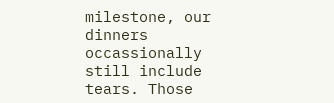milestone, our dinners occassionally still include tears. Those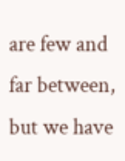are few and far between, but we have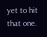yet to hit that one.